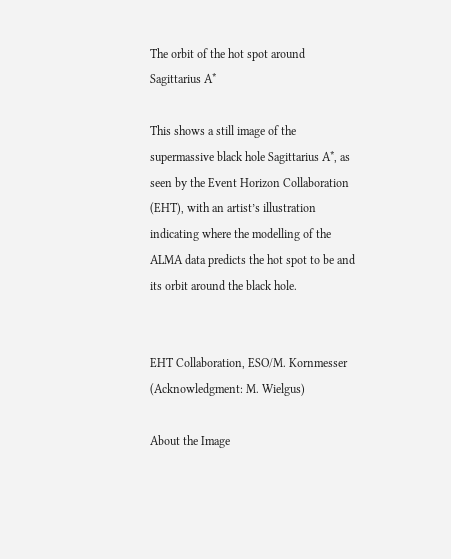The orbit of the hot spot around Sagittarius A*

This shows a still image of the supermassive black hole Sagittarius A*, as seen by the Event Horizon Collaboration (EHT), with an artist’s illustration indicating where the modelling of the ALMA data predicts the hot spot to be and its orbit around the black hole.


EHT Collaboration, ESO/M. Kornmesser (Acknowledgment: M. Wielgus)

About the Image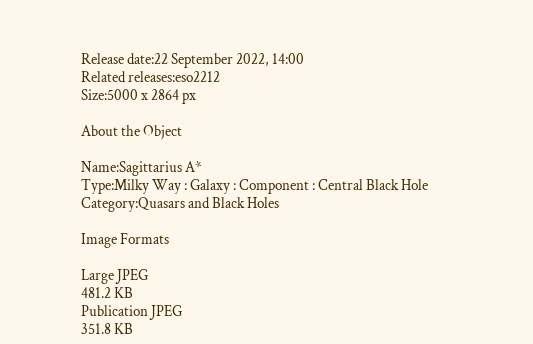Release date:22 September 2022, 14:00
Related releases:eso2212
Size:5000 x 2864 px

About the Object

Name:Sagittarius A*
Type:Milky Way : Galaxy : Component : Central Black Hole
Category:Quasars and Black Holes

Image Formats

Large JPEG
481.2 KB
Publication JPEG
351.8 KB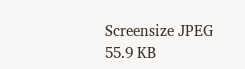Screensize JPEG
55.9 KB